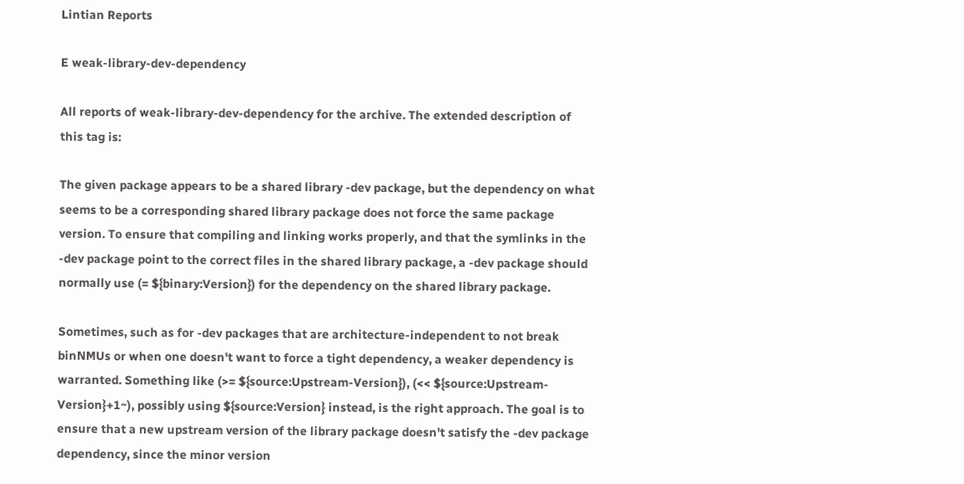Lintian Reports

E weak-library-dev-dependency

All reports of weak-library-dev-dependency for the archive. The extended description of this tag is:

The given package appears to be a shared library -dev package, but the dependency on what seems to be a corresponding shared library package does not force the same package version. To ensure that compiling and linking works properly, and that the symlinks in the -dev package point to the correct files in the shared library package, a -dev package should normally use (= ${binary:Version}) for the dependency on the shared library package.

Sometimes, such as for -dev packages that are architecture-independent to not break binNMUs or when one doesn't want to force a tight dependency, a weaker dependency is warranted. Something like (>= ${source:Upstream-Version}), (<< ${source:Upstream-Version}+1~), possibly using ${source:Version} instead, is the right approach. The goal is to ensure that a new upstream version of the library package doesn't satisfy the -dev package dependency, since the minor version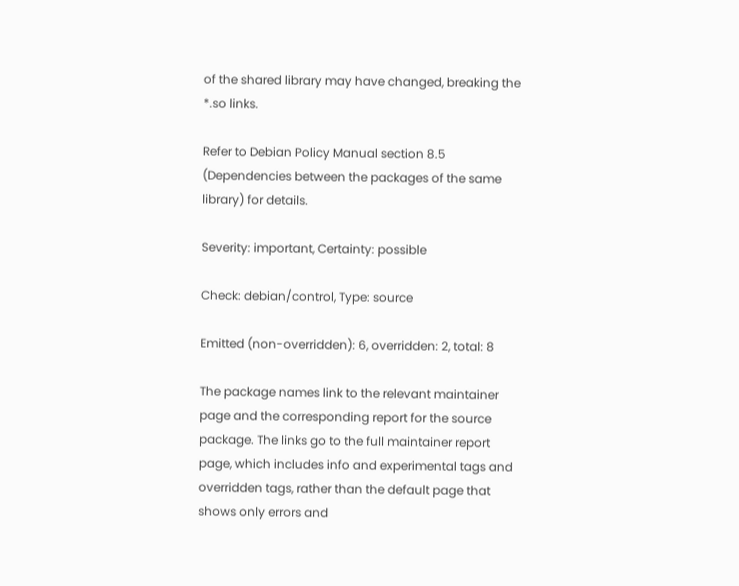of the shared library may have changed, breaking the *.so links.

Refer to Debian Policy Manual section 8.5 (Dependencies between the packages of the same library) for details.

Severity: important, Certainty: possible

Check: debian/control, Type: source

Emitted (non-overridden): 6, overridden: 2, total: 8

The package names link to the relevant maintainer page and the corresponding report for the source package. The links go to the full maintainer report page, which includes info and experimental tags and overridden tags, rather than the default page that shows only errors and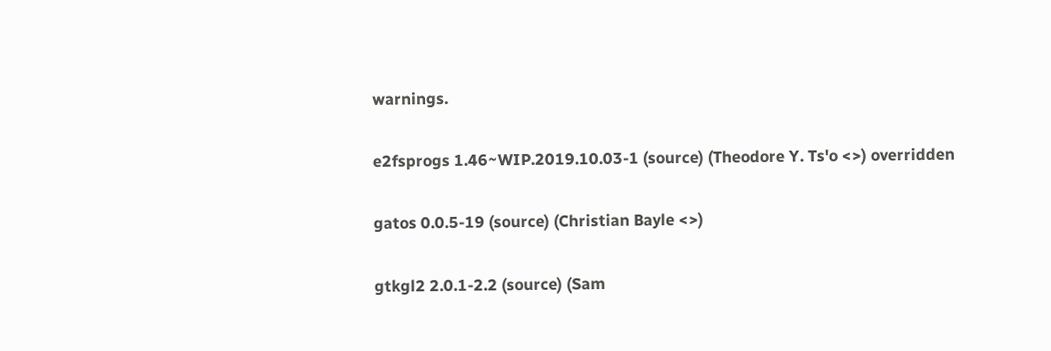warnings.

e2fsprogs 1.46~WIP.2019.10.03-1 (source) (Theodore Y. Ts'o <>) overridden

gatos 0.0.5-19 (source) (Christian Bayle <>)

gtkgl2 2.0.1-2.2 (source) (Sam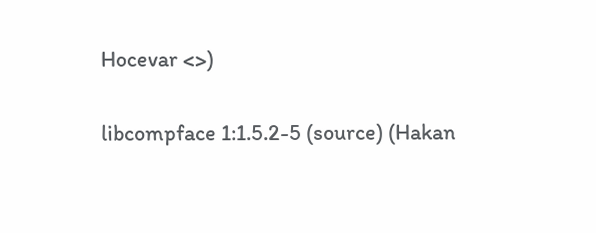Hocevar <>)

libcompface 1:1.5.2-5 (source) (Hakan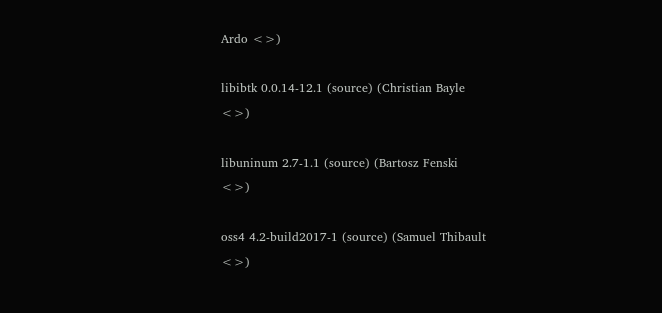Ardo <>)

libibtk 0.0.14-12.1 (source) (Christian Bayle <>)

libuninum 2.7-1.1 (source) (Bartosz Fenski <>)

oss4 4.2-build2017-1 (source) (Samuel Thibault <>)